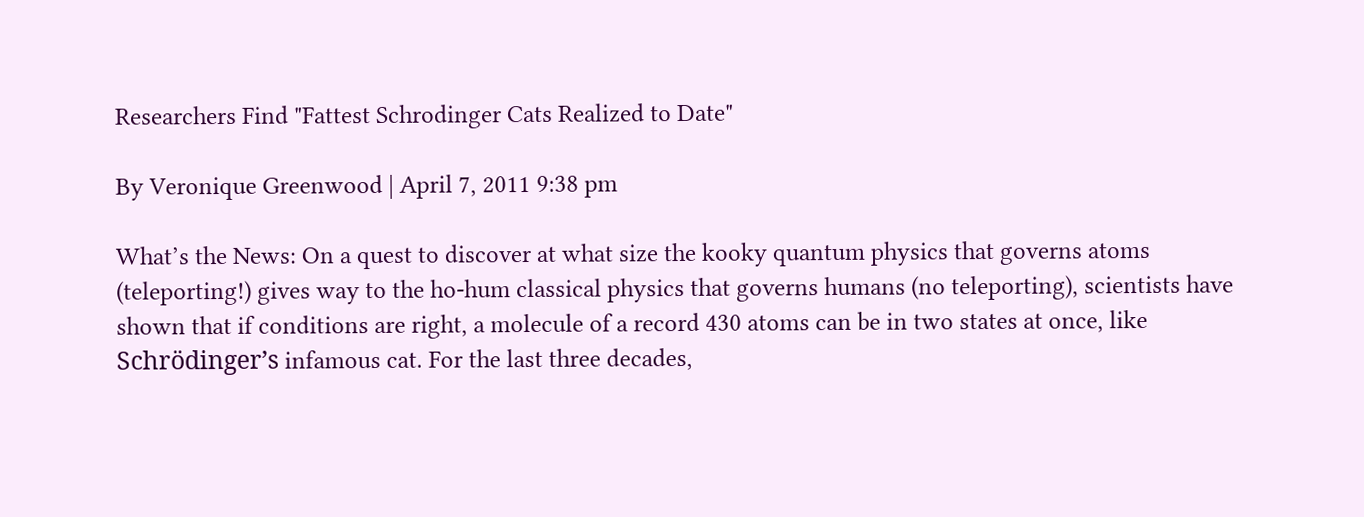Researchers Find "Fattest Schrodinger Cats Realized to Date"

By Veronique Greenwood | April 7, 2011 9:38 pm

What’s the News: On a quest to discover at what size the kooky quantum physics that governs atoms (teleporting!) gives way to the ho-hum classical physics that governs humans (no teleporting), scientists have shown that if conditions are right, a molecule of a record 430 atoms can be in two states at once, like Schrödinger’s infamous cat. For the last three decades,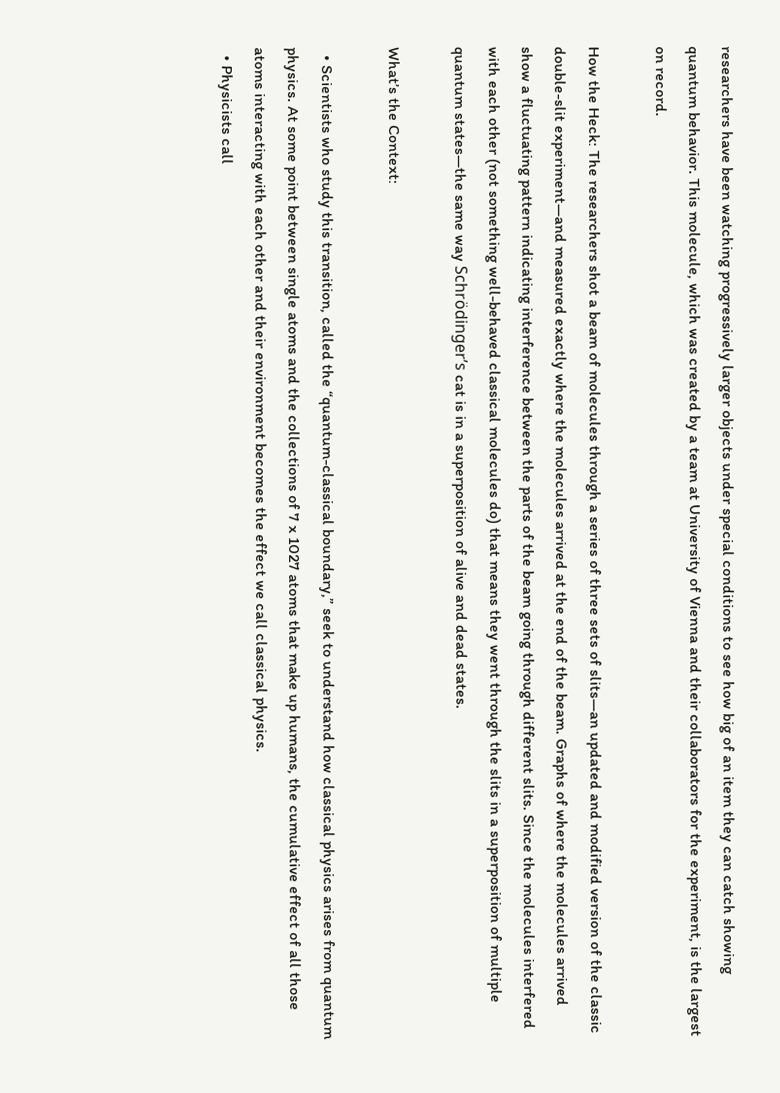researchers have been watching progressively larger objects under special conditions to see how big of an item they can catch showing quantum behavior. This molecule, which was created by a team at University of Vienna and their collaborators for the experiment, is the largest on record.

How the Heck: The researchers shot a beam of molecules through a series of three sets of slits—an updated and modified version of the classic double-slit experiment—and measured exactly where the molecules arrived at the end of the beam. Graphs of where the molecules arrived show a fluctuating pattern indicating interference between the parts of the beam going through different slits. Since the molecules interfered with each other (not something well-behaved classical molecules do) that means they went through the slits in a superposition of multiple quantum states—the same way Schrödinger’s cat is in a superposition of alive and dead states.

What’s the Context:

  • Scientists who study this transition, called the “quantum-classical boundary,” seek to understand how classical physics arises from quantum physics. At some point between single atoms and the collections of 7 x 1027 atoms that make up humans, the cumulative effect of all those atoms interacting with each other and their environment becomes the effect we call classical physics.
  • Physicists call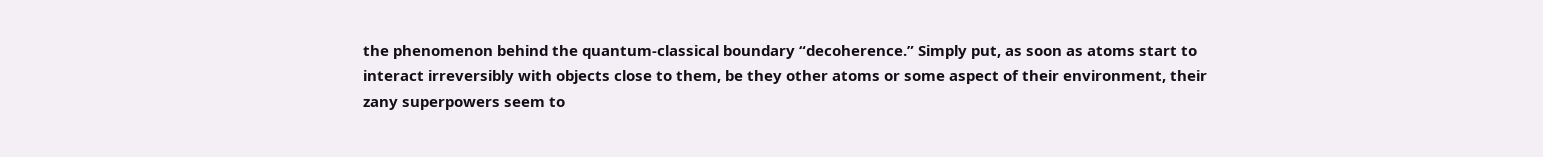the phenomenon behind the quantum-classical boundary “decoherence.” Simply put, as soon as atoms start to interact irreversibly with objects close to them, be they other atoms or some aspect of their environment, their zany superpowers seem to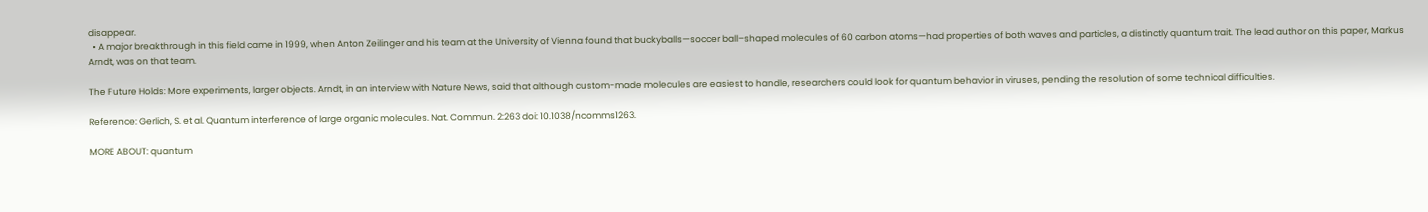disappear.
  • A major breakthrough in this field came in 1999, when Anton Zeilinger and his team at the University of Vienna found that buckyballs—soccer ball–shaped molecules of 60 carbon atoms—had properties of both waves and particles, a distinctly quantum trait. The lead author on this paper, Markus Arndt, was on that team.

The Future Holds: More experiments, larger objects. Arndt, in an interview with Nature News, said that although custom-made molecules are easiest to handle, researchers could look for quantum behavior in viruses, pending the resolution of some technical difficulties.

Reference: Gerlich, S. et al. Quantum interference of large organic molecules. Nat. Commun. 2:263 doi: 10.1038/ncomms1263.

MORE ABOUT: quantum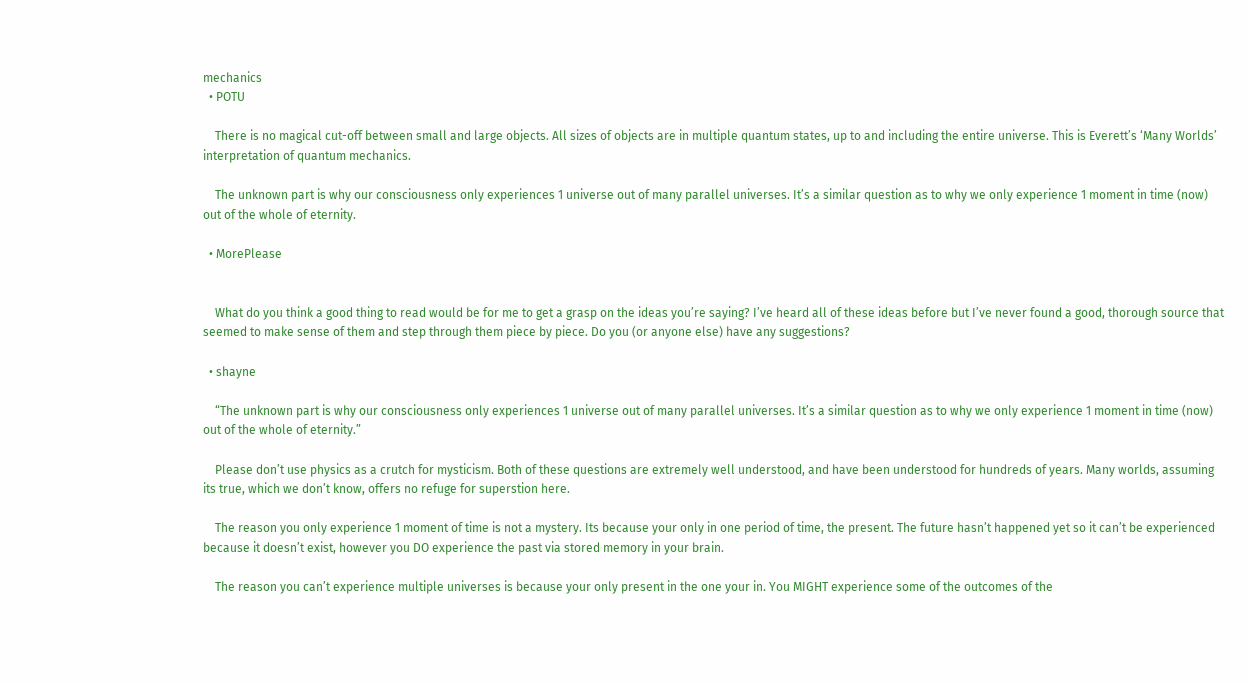mechanics
  • POTU

    There is no magical cut-off between small and large objects. All sizes of objects are in multiple quantum states, up to and including the entire universe. This is Everett’s ‘Many Worlds’ interpretation of quantum mechanics.

    The unknown part is why our consciousness only experiences 1 universe out of many parallel universes. It’s a similar question as to why we only experience 1 moment in time (now) out of the whole of eternity.

  • MorePlease


    What do you think a good thing to read would be for me to get a grasp on the ideas you’re saying? I’ve heard all of these ideas before but I’ve never found a good, thorough source that seemed to make sense of them and step through them piece by piece. Do you (or anyone else) have any suggestions?

  • shayne

    “The unknown part is why our consciousness only experiences 1 universe out of many parallel universes. It’s a similar question as to why we only experience 1 moment in time (now) out of the whole of eternity.”

    Please don’t use physics as a crutch for mysticism. Both of these questions are extremely well understood, and have been understood for hundreds of years. Many worlds, assuming its true, which we don’t know, offers no refuge for superstion here.

    The reason you only experience 1 moment of time is not a mystery. Its because your only in one period of time, the present. The future hasn’t happened yet so it can’t be experienced because it doesn’t exist, however you DO experience the past via stored memory in your brain.

    The reason you can’t experience multiple universes is because your only present in the one your in. You MIGHT experience some of the outcomes of the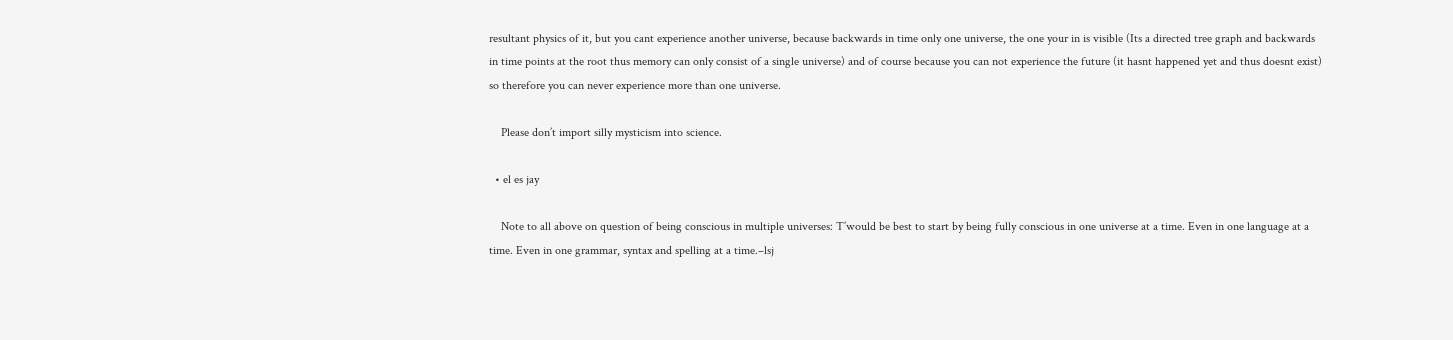resultant physics of it, but you cant experience another universe, because backwards in time only one universe, the one your in is visible (Its a directed tree graph and backwards in time points at the root thus memory can only consist of a single universe) and of course because you can not experience the future (it hasnt happened yet and thus doesnt exist) so therefore you can never experience more than one universe.

    Please don’t import silly mysticism into science.

  • el es jay

    Note to all above on question of being conscious in multiple universes: T’would be best to start by being fully conscious in one universe at a time. Even in one language at a time. Even in one grammar, syntax and spelling at a time.–lsj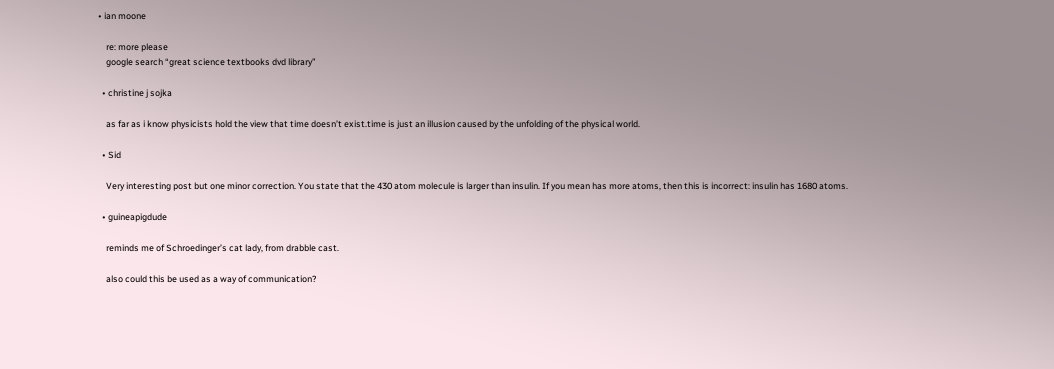• ian moone

    re: more please
    google search “great science textbooks dvd library”

  • christine j sojka

    as far as i know physicists hold the view that time doesn’t exist.time is just an illusion caused by the unfolding of the physical world.

  • Sid

    Very interesting post but one minor correction. You state that the 430 atom molecule is larger than insulin. If you mean has more atoms, then this is incorrect: insulin has 1680 atoms.

  • guineapigdude

    reminds me of Schroedinger’s cat lady, from drabble cast.

    also could this be used as a way of communication?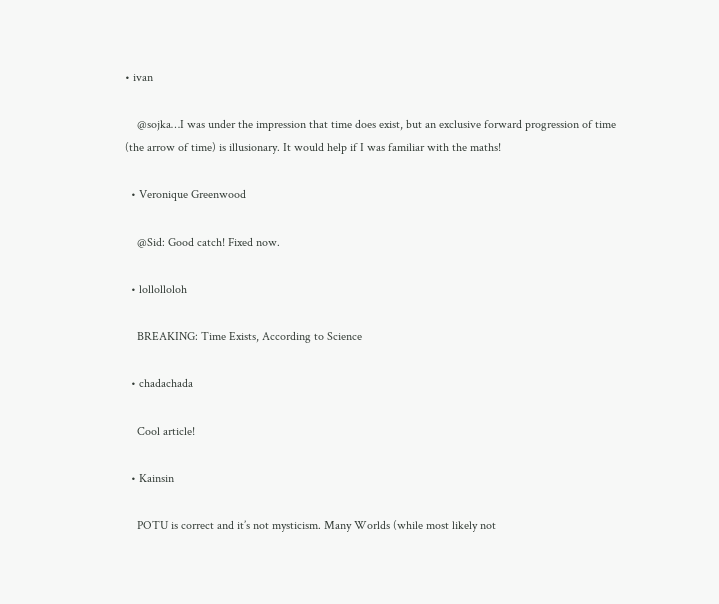• ivan

    @sojka…I was under the impression that time does exist, but an exclusive forward progression of time (the arrow of time) is illusionary. It would help if I was familiar with the maths!

  • Veronique Greenwood

    @Sid: Good catch! Fixed now.

  • lollolloloh

    BREAKING: Time Exists, According to Science

  • chadachada

    Cool article!

  • Kainsin

    POTU is correct and it’s not mysticism. Many Worlds (while most likely not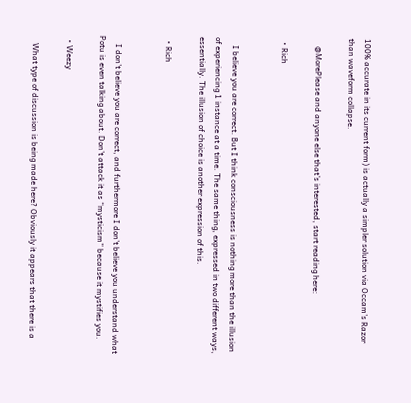100% accurate in its current form) is actually a simpler solution via Occam’s Razor than waveform collapse.

    @MorePlease and anyone else that’s interested, start reading here:

  • Rich


    I believe you are correct. But I think consciousness is nothing more than the illusion of experiencing 1 instance at a time. The same thing, expressed in two different ways, essentially. The illusion of choice is another expression of this.

  • Rich


    I don’t believe you are correct, and furthermore I don’t believe you understand what Potu is even talking about. Don’t attack it as “mysticism” because it mystifies you.

  • Weezy

    What type of discussion is being made here? Obviously it appears that there is a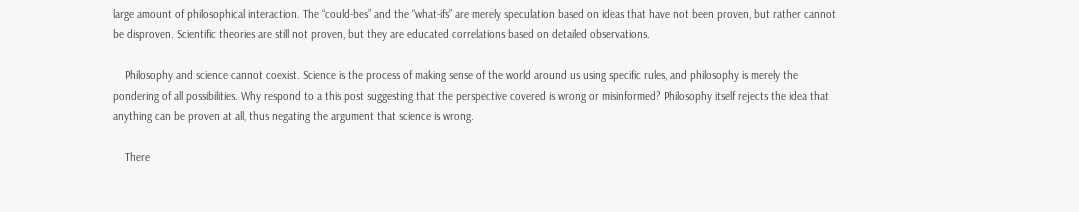large amount of philosophical interaction. The “could-bes” and the “what-ifs” are merely speculation based on ideas that have not been proven, but rather cannot be disproven. Scientific theories are still not proven, but they are educated correlations based on detailed observations.

    Philosophy and science cannot coexist. Science is the process of making sense of the world around us using specific rules, and philosophy is merely the pondering of all possibilities. Why respond to a this post suggesting that the perspective covered is wrong or misinformed? Philosophy itself rejects the idea that anything can be proven at all, thus negating the argument that science is wrong.

    There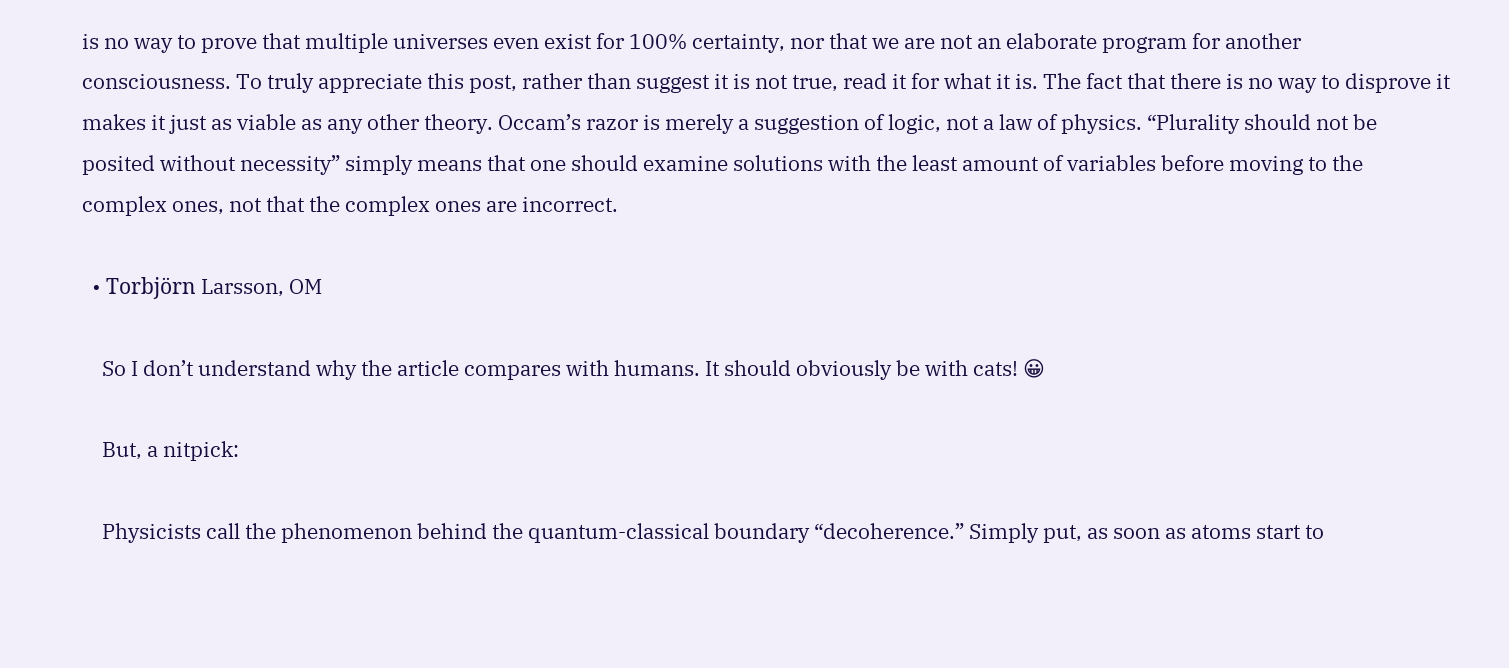is no way to prove that multiple universes even exist for 100% certainty, nor that we are not an elaborate program for another consciousness. To truly appreciate this post, rather than suggest it is not true, read it for what it is. The fact that there is no way to disprove it makes it just as viable as any other theory. Occam’s razor is merely a suggestion of logic, not a law of physics. “Plurality should not be posited without necessity” simply means that one should examine solutions with the least amount of variables before moving to the complex ones, not that the complex ones are incorrect.

  • Torbjörn Larsson, OM

    So I don’t understand why the article compares with humans. It should obviously be with cats! 😀

    But, a nitpick:

    Physicists call the phenomenon behind the quantum-classical boundary “decoherence.” Simply put, as soon as atoms start to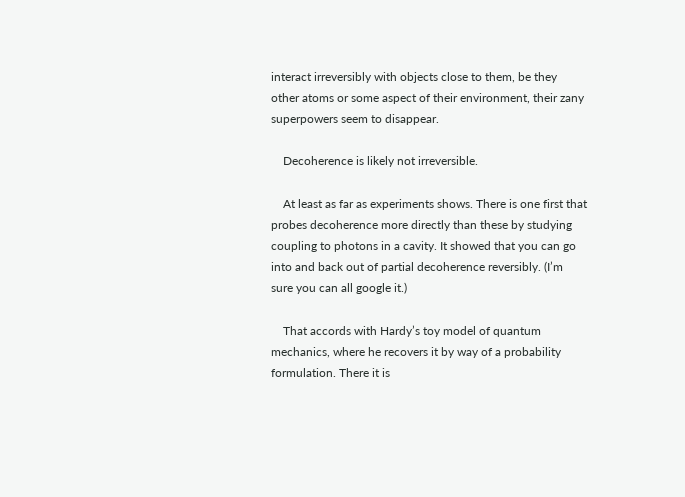interact irreversibly with objects close to them, be they other atoms or some aspect of their environment, their zany superpowers seem to disappear.

    Decoherence is likely not irreversible.

    At least as far as experiments shows. There is one first that probes decoherence more directly than these by studying coupling to photons in a cavity. It showed that you can go into and back out of partial decoherence reversibly. (I’m sure you can all google it.)

    That accords with Hardy’s toy model of quantum mechanics, where he recovers it by way of a probability formulation. There it is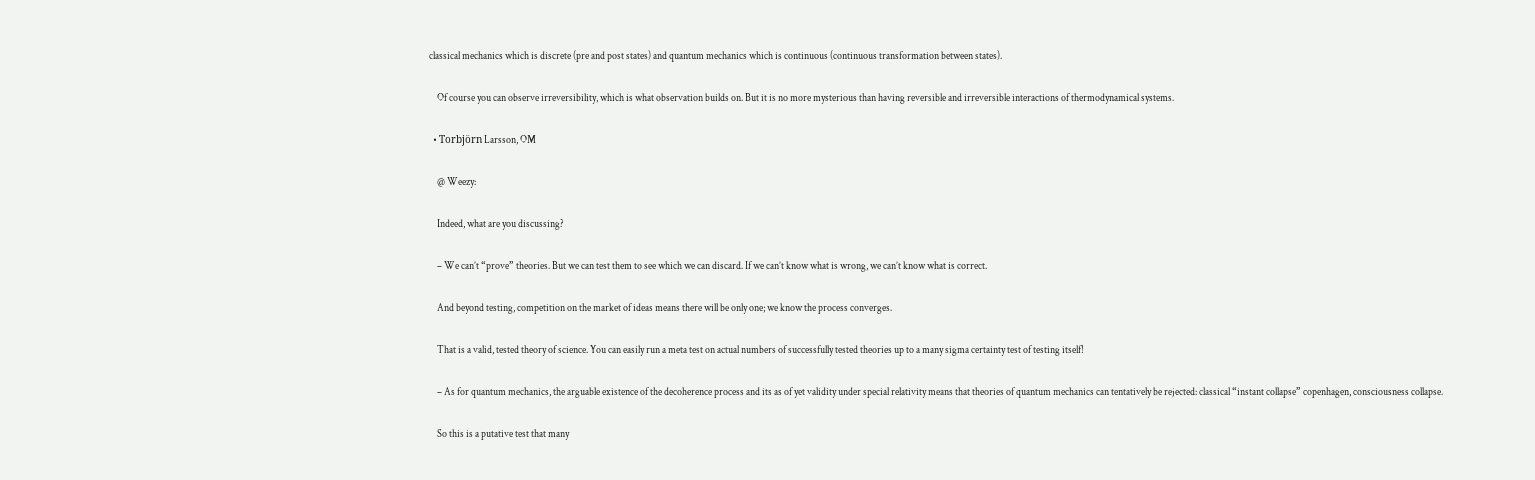classical mechanics which is discrete (pre and post states) and quantum mechanics which is continuous (continuous transformation between states).

    Of course you can observe irreversibility, which is what observation builds on. But it is no more mysterious than having reversible and irreversible interactions of thermodynamical systems.

  • Torbjörn Larsson, OM

    @ Weezy:

    Indeed, what are you discussing?

    – We can’t “prove” theories. But we can test them to see which we can discard. If we can’t know what is wrong, we can’t know what is correct.

    And beyond testing, competition on the market of ideas means there will be only one; we know the process converges.

    That is a valid, tested theory of science. You can easily run a meta test on actual numbers of successfully tested theories up to a many sigma certainty test of testing itself!

    – As for quantum mechanics, the arguable existence of the decoherence process and its as of yet validity under special relativity means that theories of quantum mechanics can tentatively be rejected: classical “instant collapse” copenhagen, consciousness collapse.

    So this is a putative test that many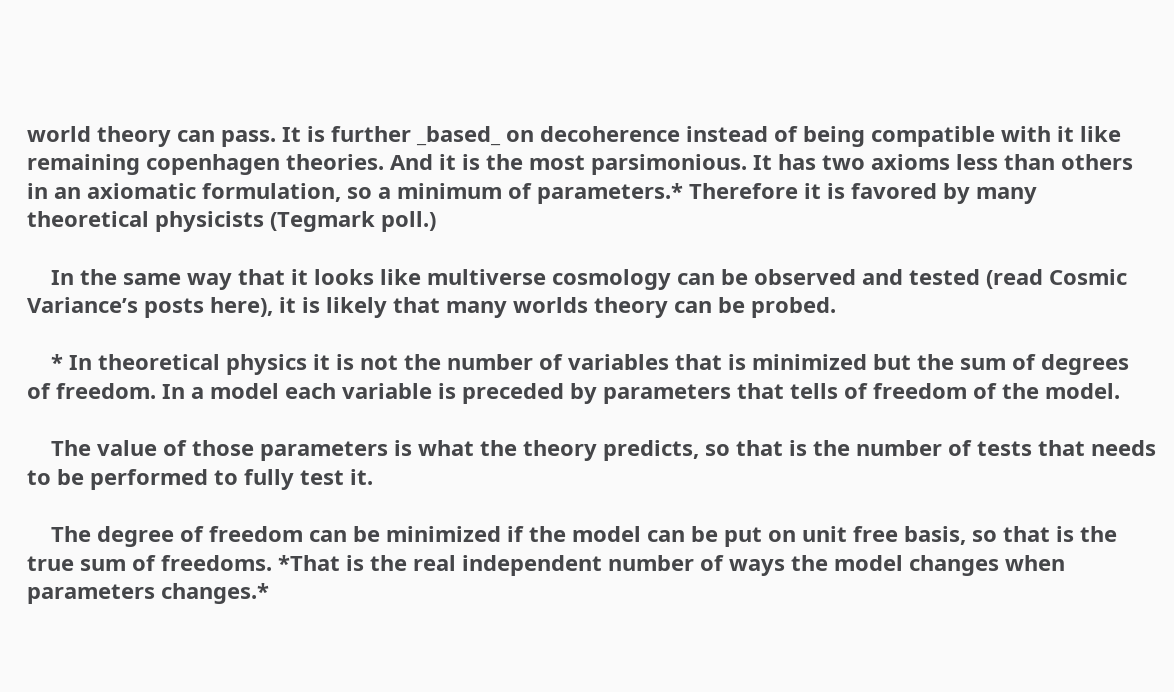world theory can pass. It is further _based_ on decoherence instead of being compatible with it like remaining copenhagen theories. And it is the most parsimonious. It has two axioms less than others in an axiomatic formulation, so a minimum of parameters.* Therefore it is favored by many theoretical physicists (Tegmark poll.)

    In the same way that it looks like multiverse cosmology can be observed and tested (read Cosmic Variance’s posts here), it is likely that many worlds theory can be probed.

    * In theoretical physics it is not the number of variables that is minimized but the sum of degrees of freedom. In a model each variable is preceded by parameters that tells of freedom of the model.

    The value of those parameters is what the theory predicts, so that is the number of tests that needs to be performed to fully test it.

    The degree of freedom can be minimized if the model can be put on unit free basis, so that is the true sum of freedoms. *That is the real independent number of ways the model changes when parameters changes.*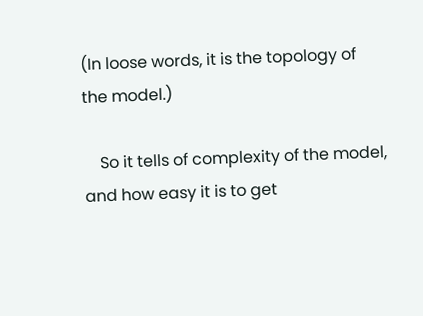(In loose words, it is the topology of the model.)

    So it tells of complexity of the model, and how easy it is to get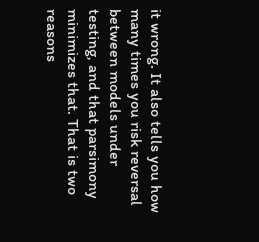it wrong. It also tells you how many times you risk reversal between models under testing, and that parsimony minimizes that. That is two reasons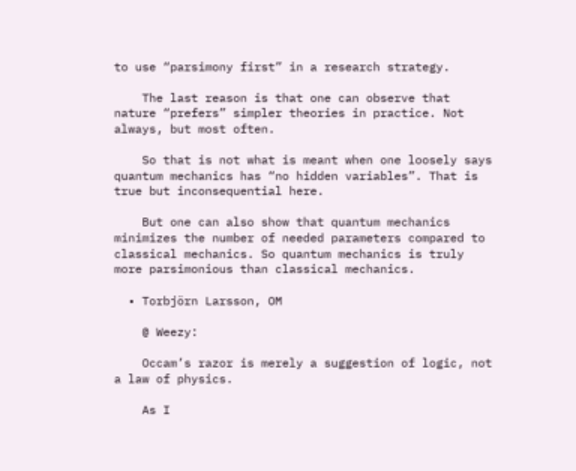to use “parsimony first” in a research strategy.

    The last reason is that one can observe that nature “prefers” simpler theories in practice. Not always, but most often.

    So that is not what is meant when one loosely says quantum mechanics has “no hidden variables”. That is true but inconsequential here.

    But one can also show that quantum mechanics minimizes the number of needed parameters compared to classical mechanics. So quantum mechanics is truly more parsimonious than classical mechanics.

  • Torbjörn Larsson, OM

    @ Weezy:

    Occam’s razor is merely a suggestion of logic, not a law of physics.

    As I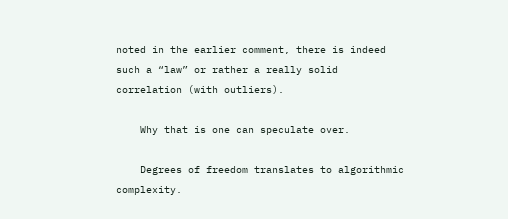noted in the earlier comment, there is indeed such a “law” or rather a really solid correlation (with outliers).

    Why that is one can speculate over.

    Degrees of freedom translates to algorithmic complexity.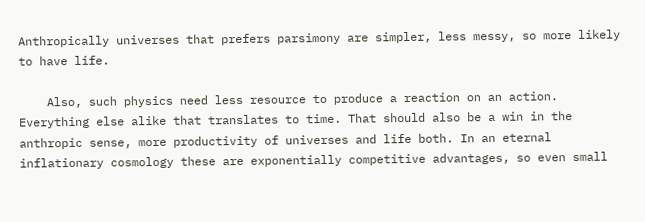Anthropically universes that prefers parsimony are simpler, less messy, so more likely to have life.

    Also, such physics need less resource to produce a reaction on an action. Everything else alike that translates to time. That should also be a win in the anthropic sense, more productivity of universes and life both. In an eternal inflationary cosmology these are exponentially competitive advantages, so even small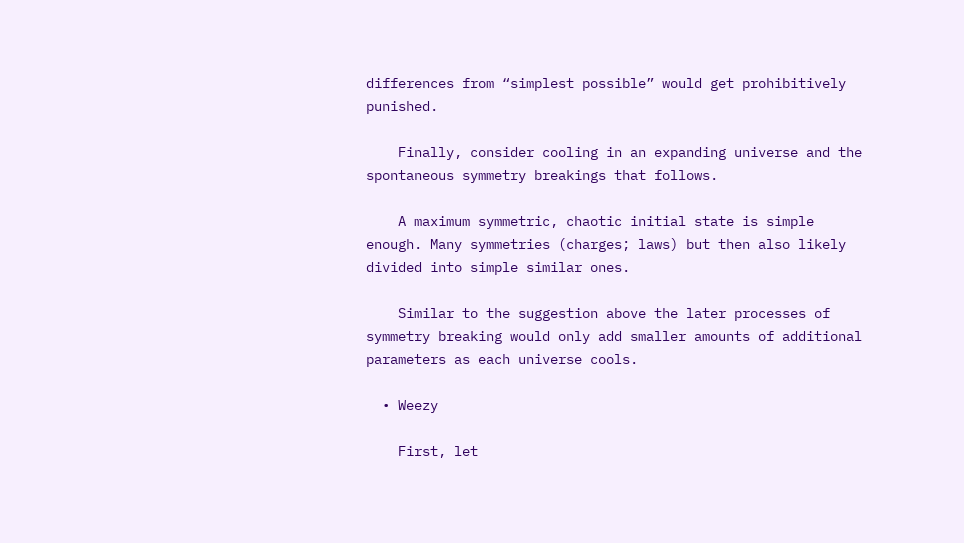differences from “simplest possible” would get prohibitively punished.

    Finally, consider cooling in an expanding universe and the spontaneous symmetry breakings that follows.

    A maximum symmetric, chaotic initial state is simple enough. Many symmetries (charges; laws) but then also likely divided into simple similar ones.

    Similar to the suggestion above the later processes of symmetry breaking would only add smaller amounts of additional parameters as each universe cools.

  • Weezy

    First, let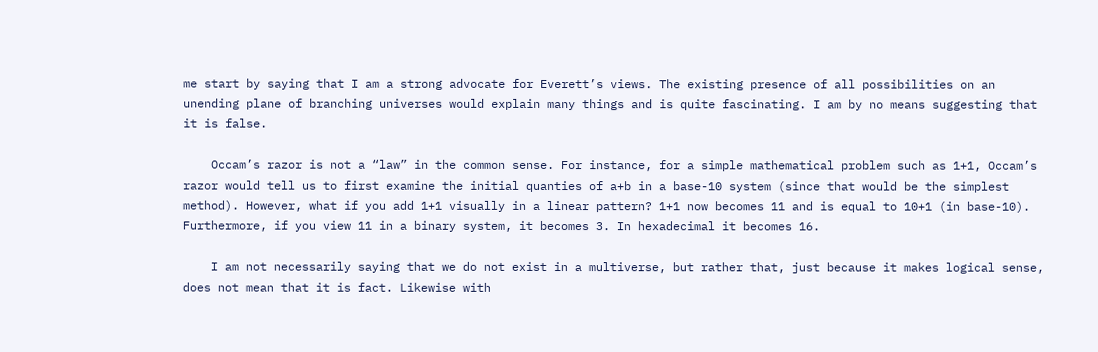me start by saying that I am a strong advocate for Everett’s views. The existing presence of all possibilities on an unending plane of branching universes would explain many things and is quite fascinating. I am by no means suggesting that it is false.

    Occam’s razor is not a “law” in the common sense. For instance, for a simple mathematical problem such as 1+1, Occam’s razor would tell us to first examine the initial quanties of a+b in a base-10 system (since that would be the simplest method). However, what if you add 1+1 visually in a linear pattern? 1+1 now becomes 11 and is equal to 10+1 (in base-10). Furthermore, if you view 11 in a binary system, it becomes 3. In hexadecimal it becomes 16.

    I am not necessarily saying that we do not exist in a multiverse, but rather that, just because it makes logical sense, does not mean that it is fact. Likewise with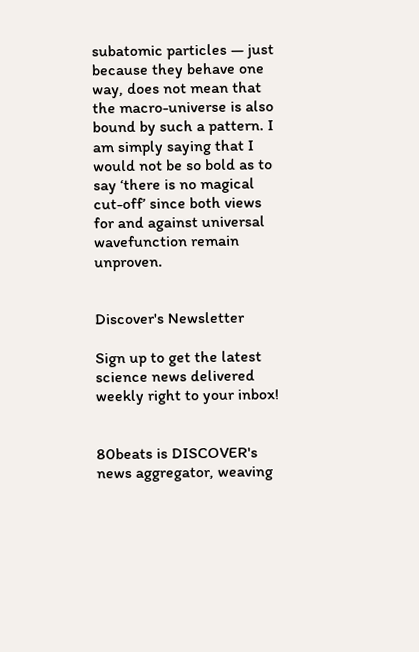subatomic particles — just because they behave one way, does not mean that the macro-universe is also bound by such a pattern. I am simply saying that I would not be so bold as to say ‘there is no magical cut-off’ since both views for and against universal wavefunction remain unproven.


Discover's Newsletter

Sign up to get the latest science news delivered weekly right to your inbox!


80beats is DISCOVER's news aggregator, weaving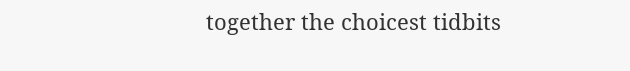together the choicest tidbits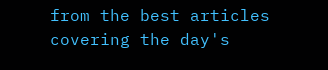from the best articles covering the day's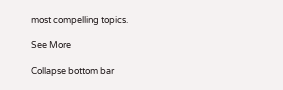most compelling topics.

See More

Collapse bottom bar